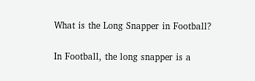What is the Long Snapper in Football?

In Football, the long snapper is a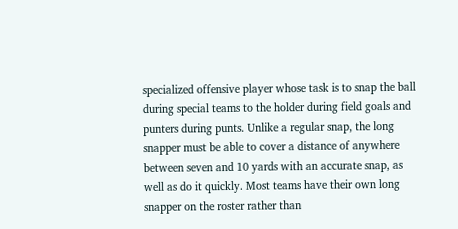specialized offensive player whose task is to snap the ball during special teams to the holder during field goals and punters during punts. Unlike a regular snap, the long snapper must be able to cover a distance of anywhere between seven and 10 yards with an accurate snap, as well as do it quickly. Most teams have their own long snapper on the roster rather than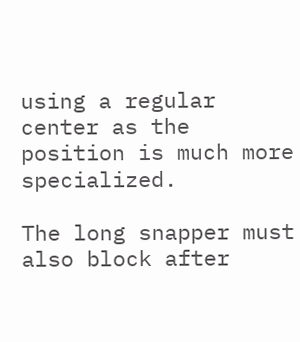using a regular center as the position is much more specialized.

The long snapper must also block after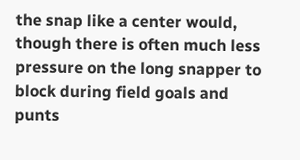the snap like a center would, though there is often much less pressure on the long snapper to block during field goals and punts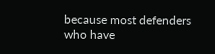because most defenders who have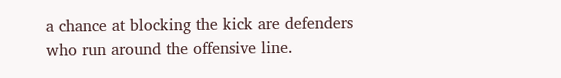a chance at blocking the kick are defenders who run around the offensive line.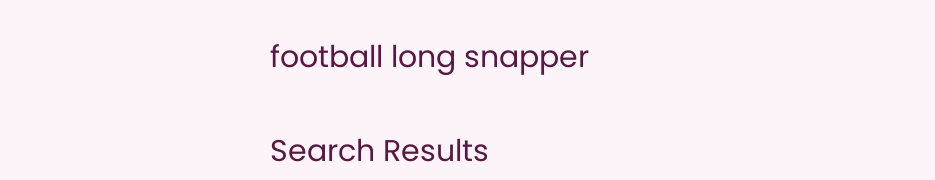football long snapper

Search Results